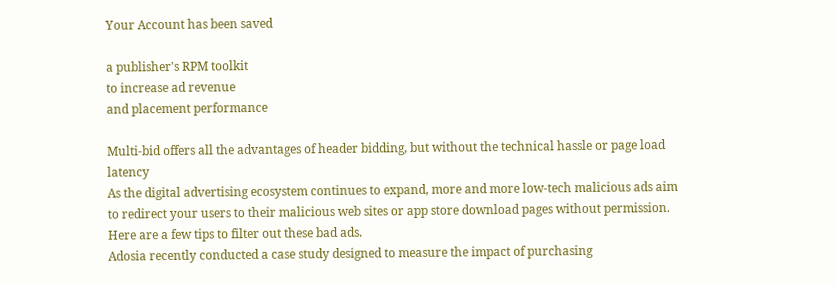Your Account has been saved

a publisher's RPM toolkit
to increase ad revenue
and placement performance

Multi-bid offers all the advantages of header bidding, but without the technical hassle or page load latency
As the digital advertising ecosystem continues to expand, more and more low-tech malicious ads aim to redirect your users to their malicious web sites or app store download pages without permission. Here are a few tips to filter out these bad ads.
Adosia recently conducted a case study designed to measure the impact of purchasing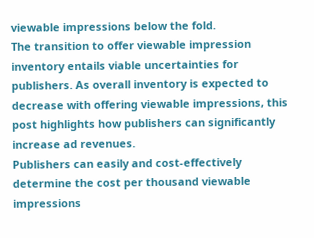viewable impressions below the fold.
The transition to offer viewable impression inventory entails viable uncertainties for publishers. As overall inventory is expected to decrease with offering viewable impressions, this post highlights how publishers can significantly increase ad revenues.
Publishers can easily and cost-effectively determine the cost per thousand viewable impressions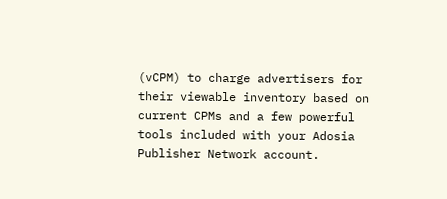(vCPM) to charge advertisers for their viewable inventory based on current CPMs and a few powerful tools included with your Adosia Publisher Network account.